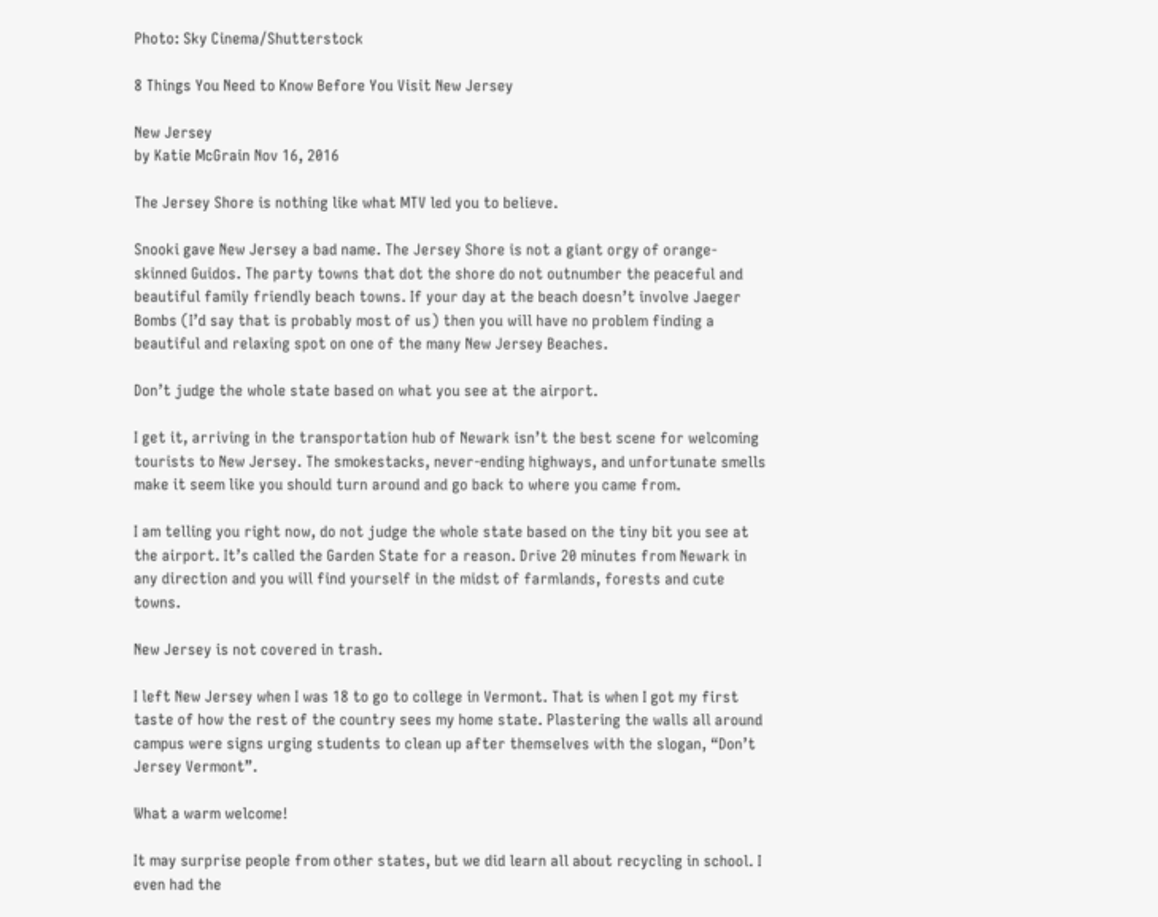Photo: Sky Cinema/Shutterstock

8 Things You Need to Know Before You Visit New Jersey

New Jersey
by Katie McGrain Nov 16, 2016

The Jersey Shore is nothing like what MTV led you to believe.

Snooki gave New Jersey a bad name. The Jersey Shore is not a giant orgy of orange-skinned Guidos. The party towns that dot the shore do not outnumber the peaceful and beautiful family friendly beach towns. If your day at the beach doesn’t involve Jaeger Bombs (I’d say that is probably most of us) then you will have no problem finding a beautiful and relaxing spot on one of the many New Jersey Beaches.

Don’t judge the whole state based on what you see at the airport.

I get it, arriving in the transportation hub of Newark isn’t the best scene for welcoming tourists to New Jersey. The smokestacks, never-ending highways, and unfortunate smells make it seem like you should turn around and go back to where you came from.

I am telling you right now, do not judge the whole state based on the tiny bit you see at the airport. It’s called the Garden State for a reason. Drive 20 minutes from Newark in any direction and you will find yourself in the midst of farmlands, forests and cute towns.

New Jersey is not covered in trash.

I left New Jersey when I was 18 to go to college in Vermont. That is when I got my first taste of how the rest of the country sees my home state. Plastering the walls all around campus were signs urging students to clean up after themselves with the slogan, “Don’t Jersey Vermont”.

What a warm welcome!

It may surprise people from other states, but we did learn all about recycling in school. I even had the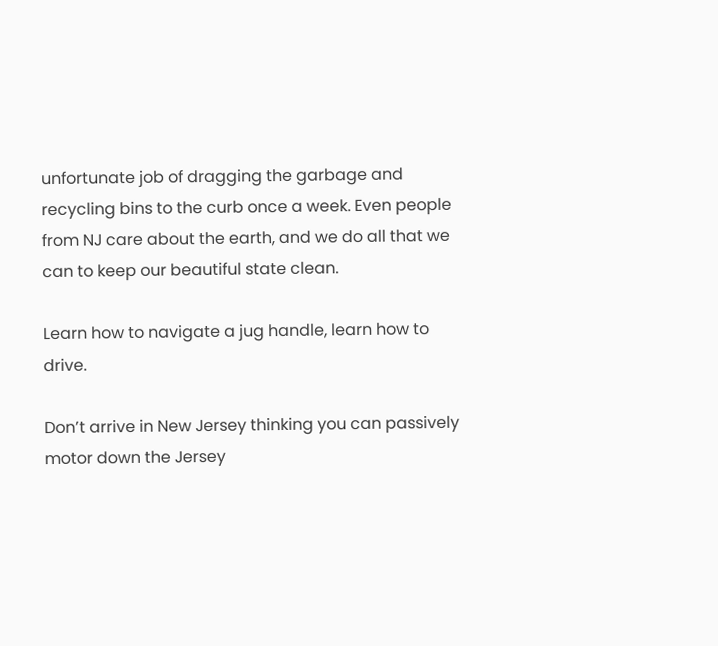unfortunate job of dragging the garbage and recycling bins to the curb once a week. Even people from NJ care about the earth, and we do all that we can to keep our beautiful state clean.

Learn how to navigate a jug handle, learn how to drive.

Don’t arrive in New Jersey thinking you can passively motor down the Jersey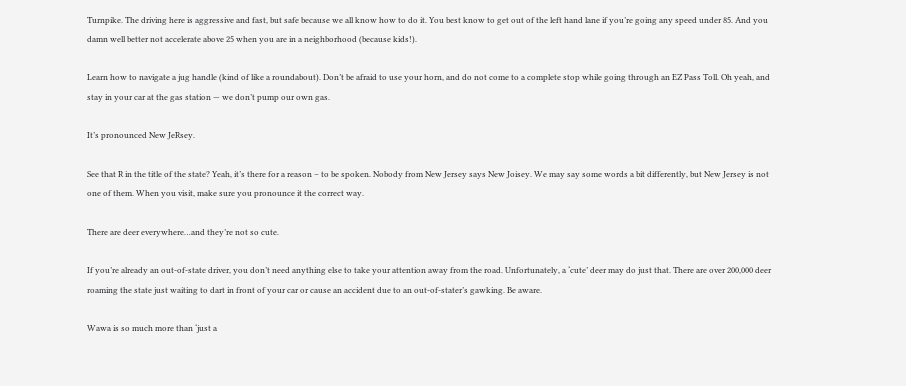Turnpike. The driving here is aggressive and fast, but safe because we all know how to do it. You best know to get out of the left hand lane if you’re going any speed under 85. And you damn well better not accelerate above 25 when you are in a neighborhood (because kids!).

Learn how to navigate a jug handle (kind of like a roundabout). Don’t be afraid to use your horn, and do not come to a complete stop while going through an EZ Pass Toll. Oh yeah, and stay in your car at the gas station — we don’t pump our own gas.

It’s pronounced New JeRsey.

See that R in the title of the state? Yeah, it’s there for a reason – to be spoken. Nobody from New Jersey says New Joisey. We may say some words a bit differently, but New Jersey is not one of them. When you visit, make sure you pronounce it the correct way.

There are deer everywhere…and they’re not so cute.

If you’re already an out-of-state driver, you don’t need anything else to take your attention away from the road. Unfortunately, a ‘cute’ deer may do just that. There are over 200,000 deer roaming the state just waiting to dart in front of your car or cause an accident due to an out-of-stater’s gawking. Be aware.

Wawa is so much more than ‘just a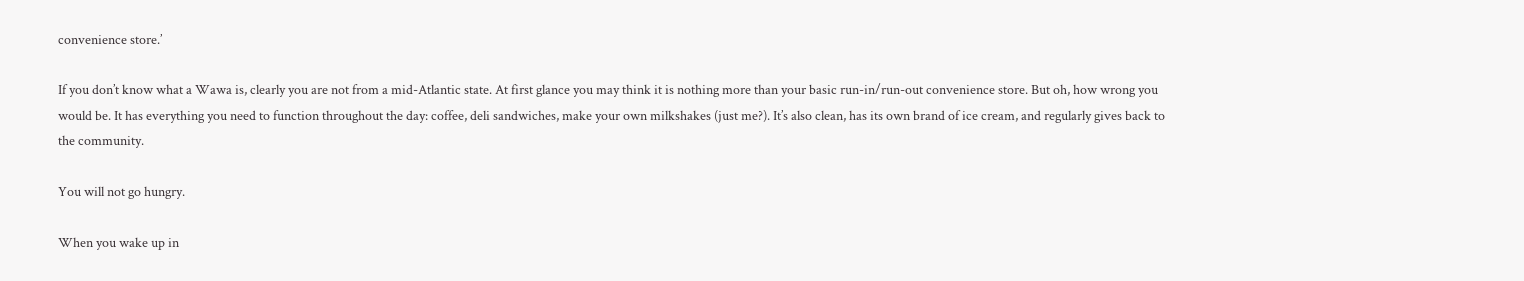convenience store.’

If you don’t know what a Wawa is, clearly you are not from a mid-Atlantic state. At first glance you may think it is nothing more than your basic run-in/run-out convenience store. But oh, how wrong you would be. It has everything you need to function throughout the day: coffee, deli sandwiches, make your own milkshakes (just me?). It’s also clean, has its own brand of ice cream, and regularly gives back to the community.

You will not go hungry.

When you wake up in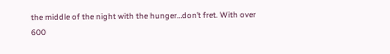the middle of the night with the hunger…don’t fret. With over 600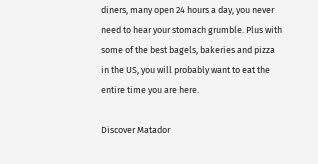diners, many open 24 hours a day, you never need to hear your stomach grumble. Plus with some of the best bagels, bakeries and pizza in the US, you will probably want to eat the entire time you are here.

Discover Matador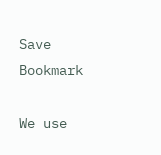Save Bookmark

We use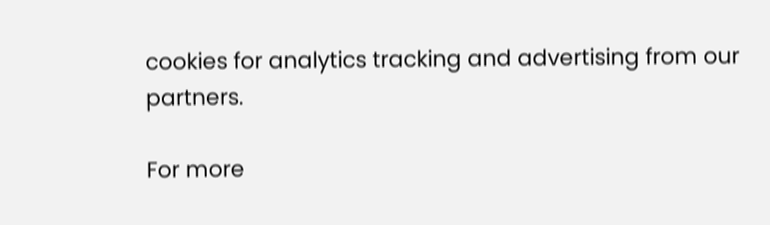cookies for analytics tracking and advertising from our partners.

For more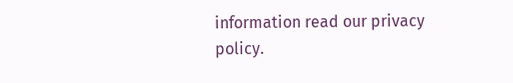information read our privacy policy.